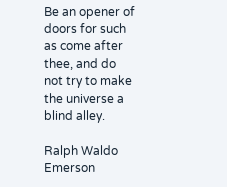Be an opener of doors for such as come after thee, and do not try to make the universe a blind alley.

Ralph Waldo Emerson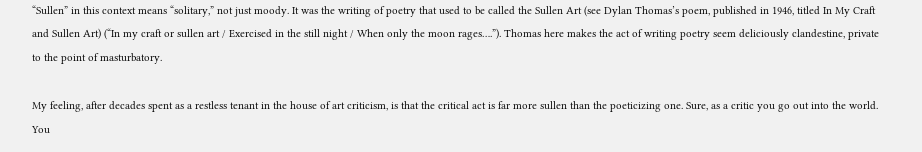“Sullen” in this context means “solitary,” not just moody. It was the writing of poetry that used to be called the Sullen Art (see Dylan Thomas’s poem, published in 1946, titled In My Craft and Sullen Art) (“In my craft or sullen art / Exercised in the still night / When only the moon rages….”). Thomas here makes the act of writing poetry seem deliciously clandestine, private to the point of masturbatory.

My feeling, after decades spent as a restless tenant in the house of art criticism, is that the critical act is far more sullen than the poeticizing one. Sure, as a critic you go out into the world. You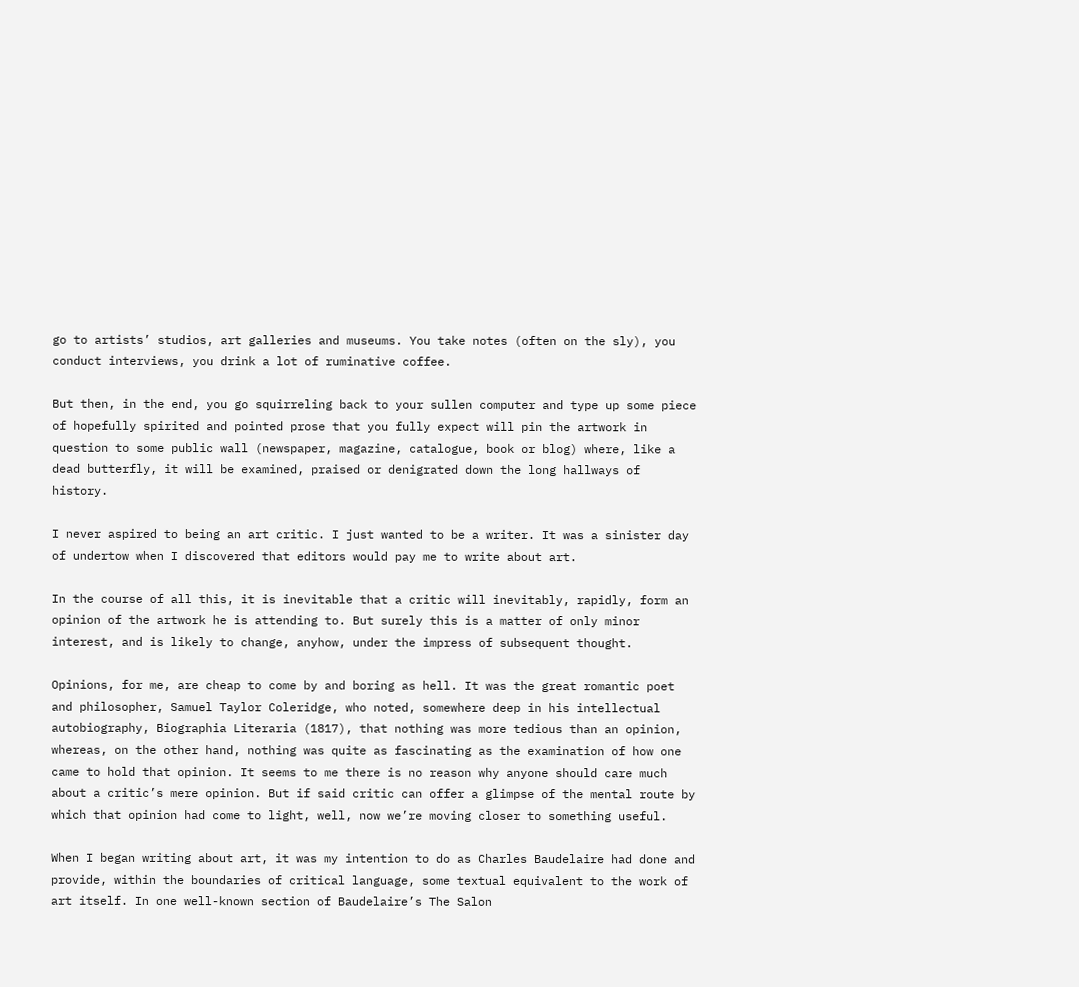go to artists’ studios, art galleries and museums. You take notes (often on the sly), you conduct interviews, you drink a lot of ruminative coffee.

But then, in the end, you go squirreling back to your sullen computer and type up some piece of hopefully spirited and pointed prose that you fully expect will pin the artwork in question to some public wall (newspaper, magazine, catalogue, book or blog) where, like a dead butterfly, it will be examined, praised or denigrated down the long hallways of history.

I never aspired to being an art critic. I just wanted to be a writer. It was a sinister day of undertow when I discovered that editors would pay me to write about art.

In the course of all this, it is inevitable that a critic will inevitably, rapidly, form an opinion of the artwork he is attending to. But surely this is a matter of only minor interest, and is likely to change, anyhow, under the impress of subsequent thought.

Opinions, for me, are cheap to come by and boring as hell. It was the great romantic poet and philosopher, Samuel Taylor Coleridge, who noted, somewhere deep in his intellectual autobiography, Biographia Literaria (1817), that nothing was more tedious than an opinion, whereas, on the other hand, nothing was quite as fascinating as the examination of how one came to hold that opinion. It seems to me there is no reason why anyone should care much about a critic’s mere opinion. But if said critic can offer a glimpse of the mental route by which that opinion had come to light, well, now we’re moving closer to something useful.

When I began writing about art, it was my intention to do as Charles Baudelaire had done and provide, within the boundaries of critical language, some textual equivalent to the work of art itself. In one well-known section of Baudelaire’s The Salon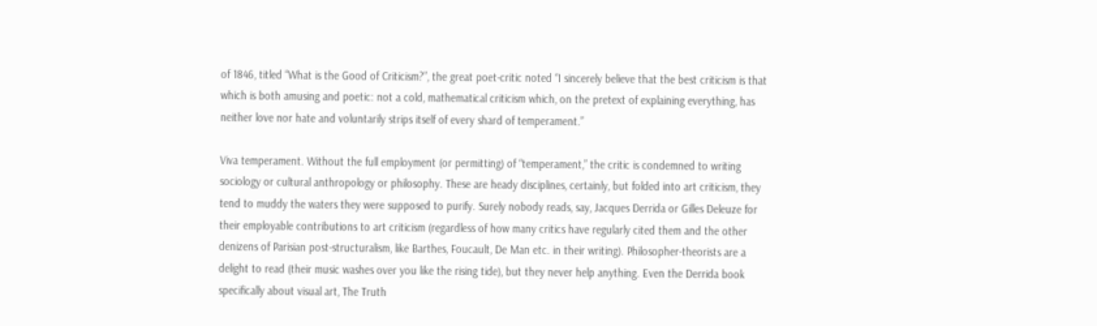of 1846, titled “What is the Good of Criticism?”, the great poet-critic noted “I sincerely believe that the best criticism is that which is both amusing and poetic: not a cold, mathematical criticism which, on the pretext of explaining everything, has neither love nor hate and voluntarily strips itself of every shard of temperament.”

Viva temperament. Without the full employment (or permitting) of “temperament,” the critic is condemned to writing sociology or cultural anthropology or philosophy. These are heady disciplines, certainly, but folded into art criticism, they tend to muddy the waters they were supposed to purify. Surely nobody reads, say, Jacques Derrida or Gilles Deleuze for their employable contributions to art criticism (regardless of how many critics have regularly cited them and the other denizens of Parisian post-structuralism, like Barthes, Foucault, De Man etc. in their writing). Philosopher-theorists are a delight to read (their music washes over you like the rising tide), but they never help anything. Even the Derrida book specifically about visual art, The Truth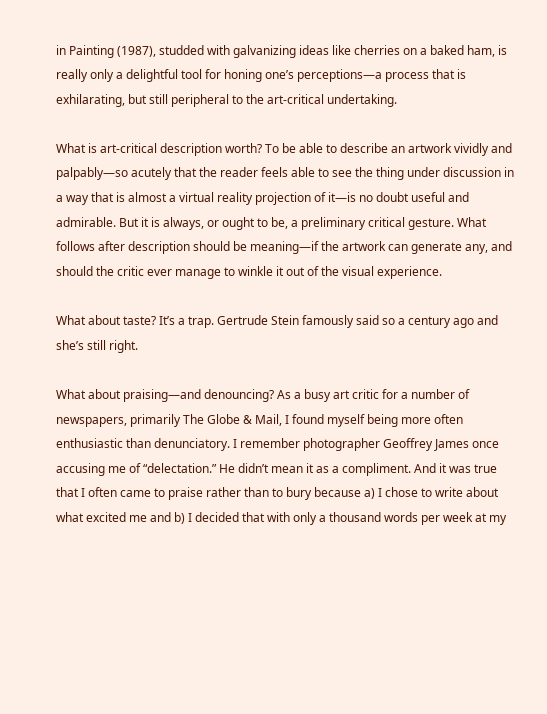in Painting (1987), studded with galvanizing ideas like cherries on a baked ham, is really only a delightful tool for honing one’s perceptions—a process that is exhilarating, but still peripheral to the art-critical undertaking.

What is art-critical description worth? To be able to describe an artwork vividly and palpably—so acutely that the reader feels able to see the thing under discussion in a way that is almost a virtual reality projection of it—is no doubt useful and admirable. But it is always, or ought to be, a preliminary critical gesture. What follows after description should be meaning—if the artwork can generate any, and should the critic ever manage to winkle it out of the visual experience.

What about taste? It’s a trap. Gertrude Stein famously said so a century ago and she’s still right.

What about praising—and denouncing? As a busy art critic for a number of newspapers, primarily The Globe & Mail, I found myself being more often enthusiastic than denunciatory. I remember photographer Geoffrey James once accusing me of “delectation.” He didn’t mean it as a compliment. And it was true that I often came to praise rather than to bury because a) I chose to write about what excited me and b) I decided that with only a thousand words per week at my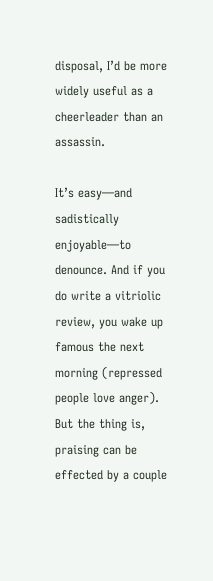disposal, I’d be more widely useful as a cheerleader than an assassin.

It’s easy—and sadistically enjoyable—to denounce. And if you do write a vitriolic review, you wake up famous the next morning (repressed people love anger). But the thing is, praising can be effected by a couple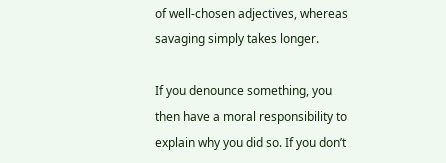of well-chosen adjectives, whereas savaging simply takes longer.

If you denounce something, you then have a moral responsibility to explain why you did so. If you don’t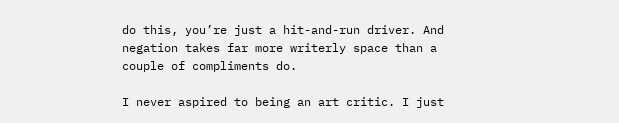do this, you’re just a hit-and-run driver. And negation takes far more writerly space than a couple of compliments do.

I never aspired to being an art critic. I just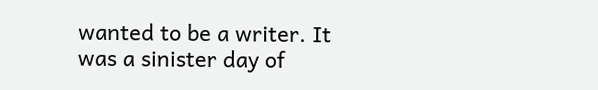wanted to be a writer. It was a sinister day of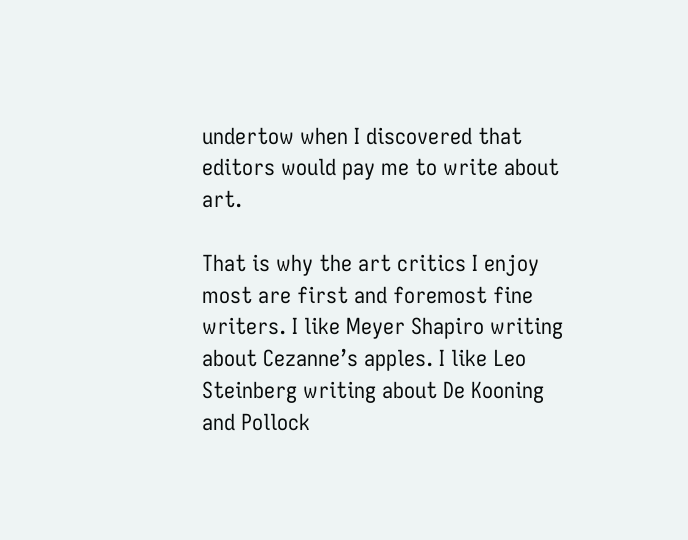undertow when I discovered that editors would pay me to write about art.

That is why the art critics I enjoy most are first and foremost fine writers. I like Meyer Shapiro writing about Cezanne’s apples. I like Leo Steinberg writing about De Kooning and Pollock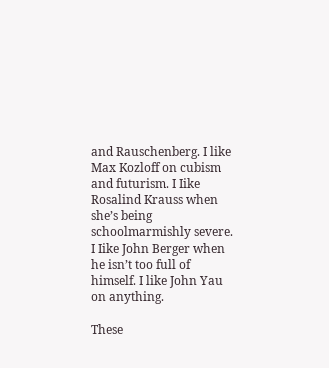and Rauschenberg. I like Max Kozloff on cubism and futurism. I Iike Rosalind Krauss when she’s being schoolmarmishly severe. I Iike John Berger when he isn’t too full of himself. I like John Yau on anything.

These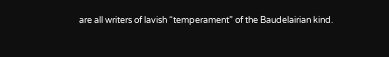are all writers of lavish “temperament” of the Baudelairian kind.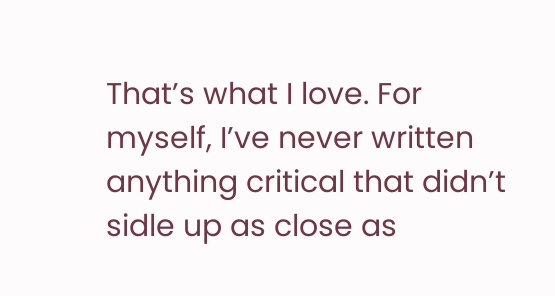That’s what I love. For myself, I’ve never written anything critical that didn’t sidle up as close as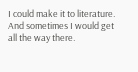I could make it to literature. And sometimes I would get all the way there.